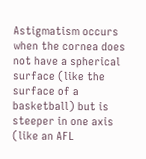Astigmatism occurs when the cornea does not have a spherical surface (like the surface of a basketball) but is steeper in one axis (like an AFL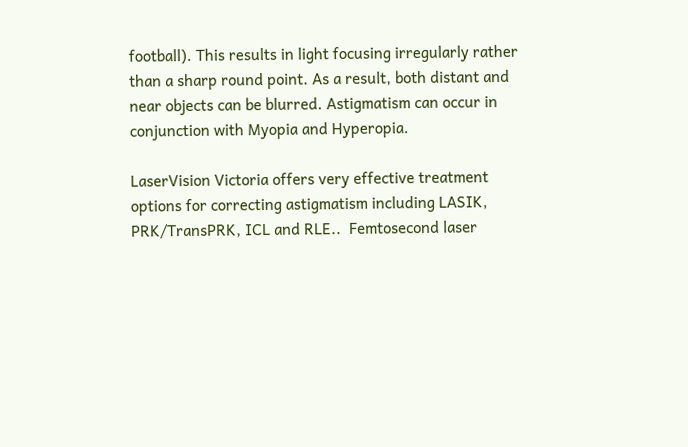football). This results in light focusing irregularly rather than a sharp round point. As a result, both distant and near objects can be blurred. Astigmatism can occur in conjunction with Myopia and Hyperopia.

LaserVision Victoria offers very effective treatment options for correcting astigmatism including LASIK, PRK/TransPRK, ICL and RLE..  Femtosecond laser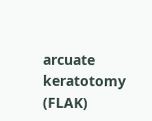arcuate keratotomy (FLAK)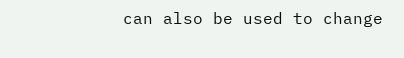can also be used to change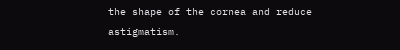the shape of the cornea and reduce astigmatism.